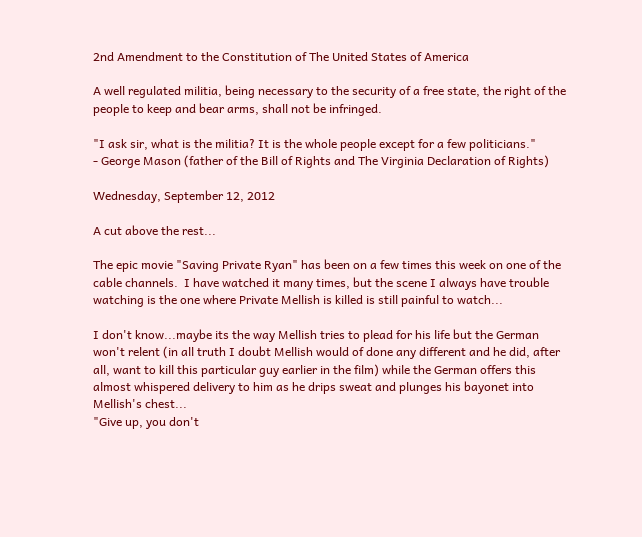2nd Amendment to the Constitution of The United States of America

A well regulated militia, being necessary to the security of a free state, the right of the people to keep and bear arms, shall not be infringed.

"I ask sir, what is the militia? It is the whole people except for a few politicians."
- George Mason (father of the Bill of Rights and The Virginia Declaration of Rights)

Wednesday, September 12, 2012

A cut above the rest...

The epic movie "Saving Private Ryan" has been on a few times this week on one of the cable channels.  I have watched it many times, but the scene I always have trouble watching is the one where Private Mellish is killed is still painful to watch...

I don't know...maybe its the way Mellish tries to plead for his life but the German won't relent (in all truth I doubt Mellish would of done any different and he did, after all, want to kill this particular guy earlier in the film) while the German offers this almost whispered delivery to him as he drips sweat and plunges his bayonet into Mellish's chest...
"Give up, you don't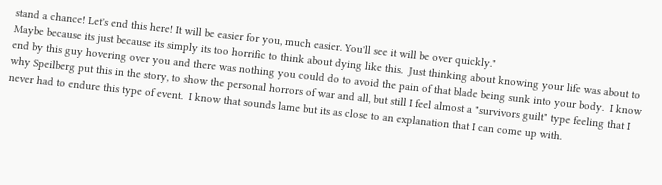stand a chance! Let's end this here! It will be easier for you, much easier. You'll see it will be over quickly."
Maybe because its just because its simply its too horrific to think about dying like this.  Just thinking about knowing your life was about to end by this guy hovering over you and there was nothing you could do to avoid the pain of that blade being sunk into your body.  I know why Speilberg put this in the story, to show the personal horrors of war and all, but still I feel almost a "survivors guilt" type feeling that I never had to endure this type of event.  I know that sounds lame but its as close to an explanation that I can come up with.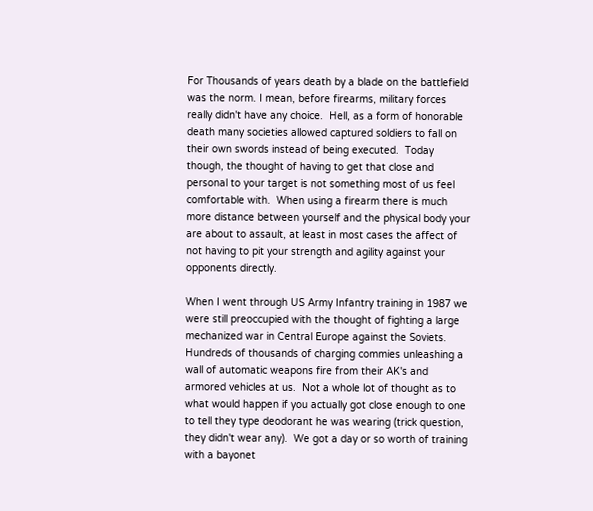For Thousands of years death by a blade on the battlefield was the norm. I mean, before firearms, military forces really didn't have any choice.  Hell, as a form of honorable death many societies allowed captured soldiers to fall on their own swords instead of being executed.  Today though, the thought of having to get that close and personal to your target is not something most of us feel comfortable with.  When using a firearm there is much more distance between yourself and the physical body your are about to assault, at least in most cases the affect of not having to pit your strength and agility against your opponents directly.

When I went through US Army Infantry training in 1987 we were still preoccupied with the thought of fighting a large mechanized war in Central Europe against the Soviets.  Hundreds of thousands of charging commies unleashing a wall of automatic weapons fire from their AK's and armored vehicles at us.  Not a whole lot of thought as to what would happen if you actually got close enough to one to tell they type deodorant he was wearing (trick question, they didn't wear any).  We got a day or so worth of training with a bayonet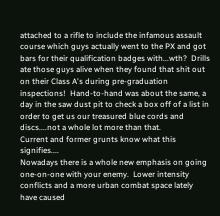attached to a rifle to include the infamous assault course which guys actually went to the PX and got bars for their qualification badges with...wth?  Drills ate those guys alive when they found that shit out on their Class A's during pre-graduation inspections!  Hand-to-hand was about the same, a day in the saw dust pit to check a box off of a list in order to get us our treasured blue cords and discs....not a whole lot more than that.
Current and former grunts know what this signifies....
Nowadays there is a whole new emphasis on going one-on-one with your enemy.  Lower intensity conflicts and a more urban combat space lately have caused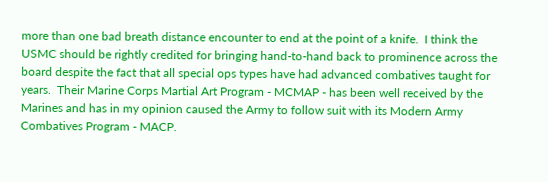more than one bad breath distance encounter to end at the point of a knife.  I think the USMC should be rightly credited for bringing hand-to-hand back to prominence across the board despite the fact that all special ops types have had advanced combatives taught for years.  Their Marine Corps Martial Art Program - MCMAP - has been well received by the Marines and has in my opinion caused the Army to follow suit with its Modern Army Combatives Program - MACP.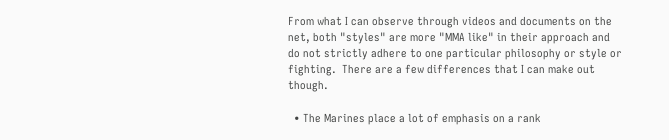From what I can observe through videos and documents on the net, both "styles" are more "MMA like" in their approach and do not strictly adhere to one particular philosophy or style or fighting.  There are a few differences that I can make out though.

  • The Marines place a lot of emphasis on a rank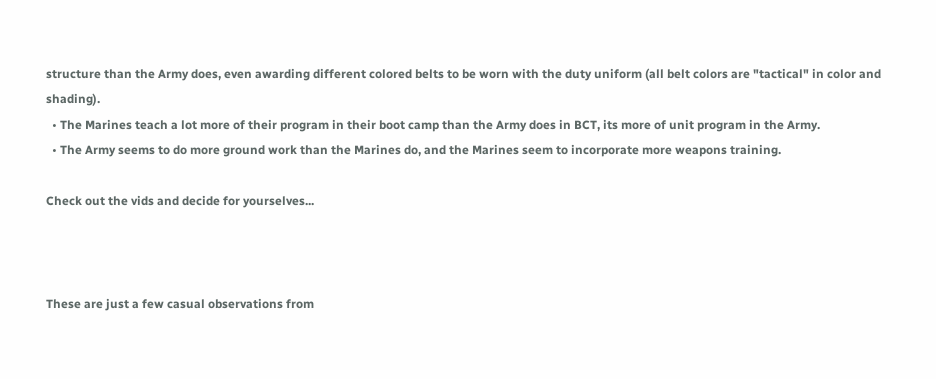structure than the Army does, even awarding different colored belts to be worn with the duty uniform (all belt colors are "tactical" in color and shading).
  • The Marines teach a lot more of their program in their boot camp than the Army does in BCT, its more of unit program in the Army.
  • The Army seems to do more ground work than the Marines do, and the Marines seem to incorporate more weapons training.

Check out the vids and decide for yourselves...



These are just a few casual observations from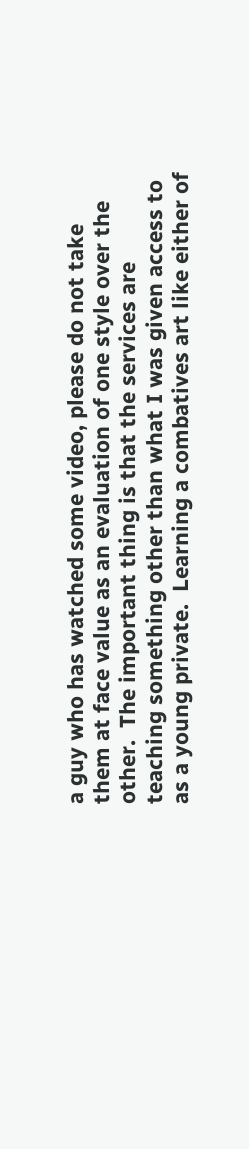a guy who has watched some video, please do not take them at face value as an evaluation of one style over the other.  The important thing is that the services are teaching something other than what I was given access to as a young private.  Learning a combatives art like either of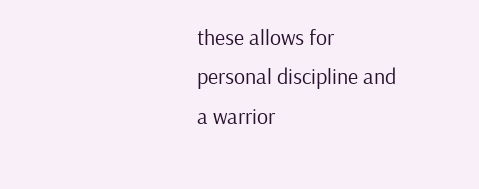these allows for personal discipline and a warrior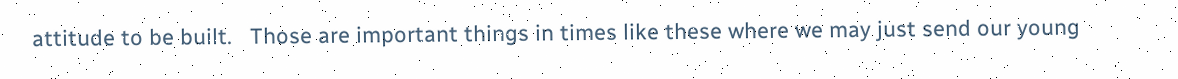attitude to be built.   Those are important things in times like these where we may just send our young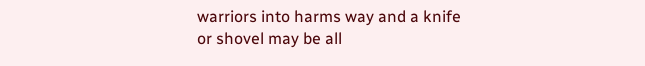warriors into harms way and a knife or shovel may be all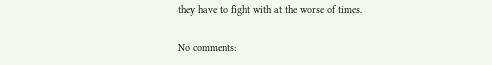they have to fight with at the worse of times.

No comments: